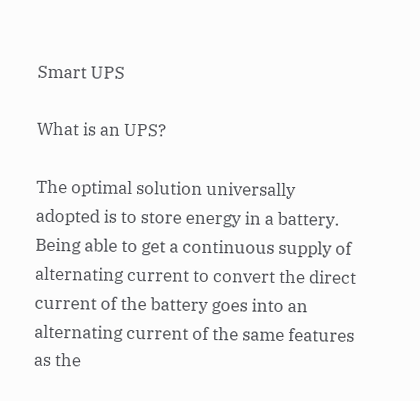Smart UPS

What is an UPS?

The optimal solution universally adopted is to store energy in a battery. Being able to get a continuous supply of alternating current to convert the direct current of the battery goes into an alternating current of the same features as the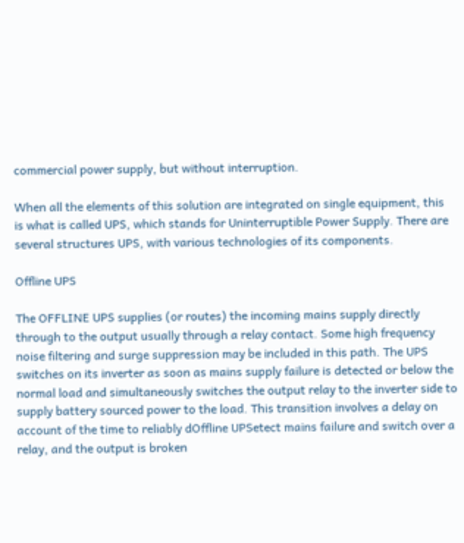commercial power supply, but without interruption.

When all the elements of this solution are integrated on single equipment, this is what is called UPS, which stands for Uninterruptible Power Supply. There are several structures UPS, with various technologies of its components.

Offline UPS

The OFFLINE UPS supplies (or routes) the incoming mains supply directly through to the output usually through a relay contact. Some high frequency noise filtering and surge suppression may be included in this path. The UPS switches on its inverter as soon as mains supply failure is detected or below the normal load and simultaneously switches the output relay to the inverter side to supply battery sourced power to the load. This transition involves a delay on account of the time to reliably dOffline UPSetect mains failure and switch over a relay, and the output is broken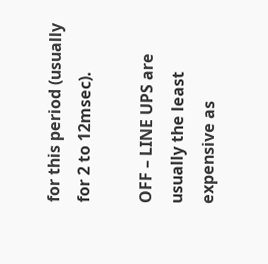for this period (usually for 2 to 12msec).

OFF – LINE UPS are usually the least expensive as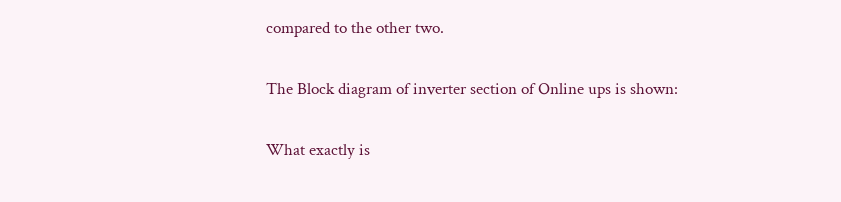compared to the other two.

The Block diagram of inverter section of Online ups is shown:

What exactly is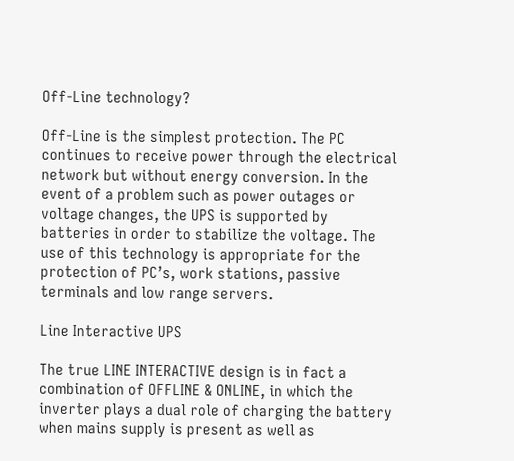Off-Line technology?

Off-Line is the simplest protection. The PC continues to receive power through the electrical network but without energy conversion. In the event of a problem such as power outages or voltage changes, the UPS is supported by batteries in order to stabilize the voltage. The use of this technology is appropriate for the protection of PC’s, work stations, passive terminals and low range servers.

Line Interactive UPS

The true LINE INTERACTIVE design is in fact a combination of OFFLINE & ONLINE, in which the inverter plays a dual role of charging the battery when mains supply is present as well as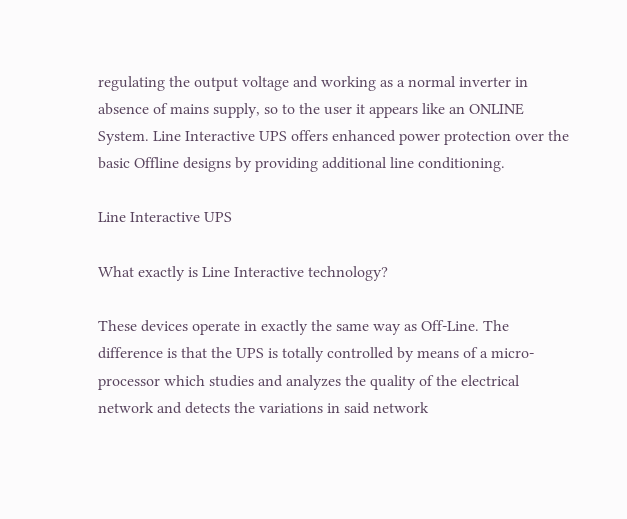regulating the output voltage and working as a normal inverter in absence of mains supply, so to the user it appears like an ONLINE System. Line Interactive UPS offers enhanced power protection over the basic Offline designs by providing additional line conditioning.

Line Interactive UPS

What exactly is Line Interactive technology?

These devices operate in exactly the same way as Off-Line. The difference is that the UPS is totally controlled by means of a micro-processor which studies and analyzes the quality of the electrical network and detects the variations in said network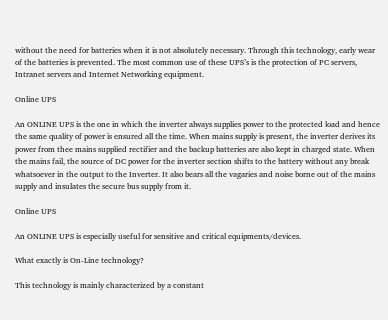without the need for batteries when it is not absolutely necessary. Through this technology, early wear of the batteries is prevented. The most common use of these UPS’s is the protection of PC servers, Intranet servers and Internet Networking equipment.

Online UPS

An ONLINE UPS is the one in which the inverter always supplies power to the protected load and hence the same quality of power is ensured all the time. When mains supply is present, the inverter derives its power from thee mains supplied rectifier and the backup batteries are also kept in charged state. When the mains fail, the source of DC power for the inverter section shifts to the battery without any break whatsoever in the output to the Inverter. It also bears all the vagaries and noise borne out of the mains supply and insulates the secure bus supply from it.

Online UPS

An ONLINE UPS is especially useful for sensitive and critical equipments/devices.

What exactly is On-Line technology?

This technology is mainly characterized by a constant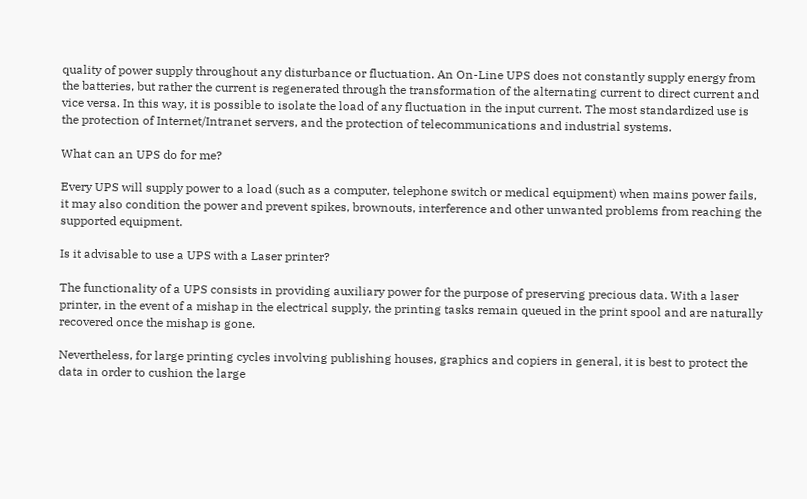quality of power supply throughout any disturbance or fluctuation. An On-Line UPS does not constantly supply energy from the batteries, but rather the current is regenerated through the transformation of the alternating current to direct current and vice versa. In this way, it is possible to isolate the load of any fluctuation in the input current. The most standardized use is the protection of Internet/Intranet servers, and the protection of telecommunications and industrial systems.

What can an UPS do for me?

Every UPS will supply power to a load (such as a computer, telephone switch or medical equipment) when mains power fails, it may also condition the power and prevent spikes, brownouts, interference and other unwanted problems from reaching the supported equipment.

Is it advisable to use a UPS with a Laser printer?

The functionality of a UPS consists in providing auxiliary power for the purpose of preserving precious data. With a laser printer, in the event of a mishap in the electrical supply, the printing tasks remain queued in the print spool and are naturally recovered once the mishap is gone.

Nevertheless, for large printing cycles involving publishing houses, graphics and copiers in general, it is best to protect the data in order to cushion the large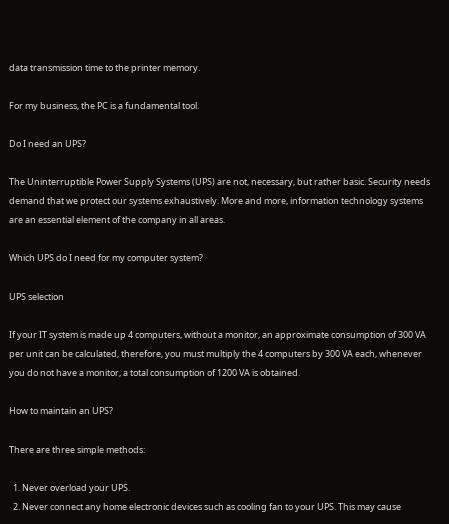data transmission time to the printer memory.

For my business, the PC is a fundamental tool.

Do I need an UPS?

The Uninterruptible Power Supply Systems (UPS) are not, necessary, but rather basic. Security needs demand that we protect our systems exhaustively. More and more, information technology systems are an essential element of the company in all areas.

Which UPS do I need for my computer system?

UPS selection

If your IT system is made up 4 computers, without a monitor, an approximate consumption of 300 VA per unit can be calculated, therefore, you must multiply the 4 computers by 300 VA each, whenever you do not have a monitor, a total consumption of 1200 VA is obtained.

How to maintain an UPS?

There are three simple methods:

  1. Never overload your UPS.
  2. Never connect any home electronic devices such as cooling fan to your UPS. This may cause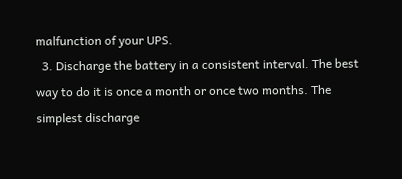malfunction of your UPS.
  3. Discharge the battery in a consistent interval. The best way to do it is once a month or once two months. The simplest discharge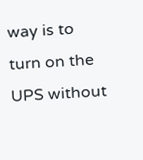way is to turn on the UPS without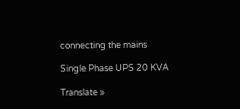connecting the mains

Single Phase UPS 20 KVA

Translate »